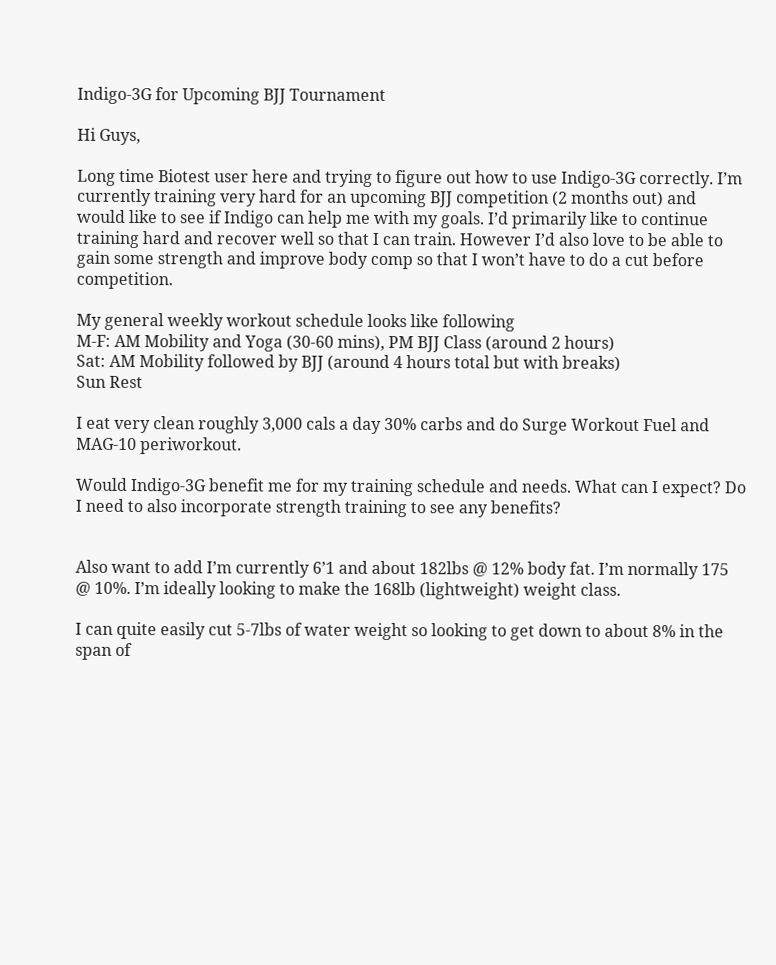Indigo-3G for Upcoming BJJ Tournament

Hi Guys,

Long time Biotest user here and trying to figure out how to use Indigo-3G correctly. I’m currently training very hard for an upcoming BJJ competition (2 months out) and would like to see if Indigo can help me with my goals. I’d primarily like to continue training hard and recover well so that I can train. However I’d also love to be able to gain some strength and improve body comp so that I won’t have to do a cut before competition.

My general weekly workout schedule looks like following
M-F: AM Mobility and Yoga (30-60 mins), PM BJJ Class (around 2 hours)
Sat: AM Mobility followed by BJJ (around 4 hours total but with breaks)
Sun Rest

I eat very clean roughly 3,000 cals a day 30% carbs and do Surge Workout Fuel and MAG-10 periworkout.

Would Indigo-3G benefit me for my training schedule and needs. What can I expect? Do I need to also incorporate strength training to see any benefits?


Also want to add I’m currently 6’1 and about 182lbs @ 12% body fat. I’m normally 175 @ 10%. I’m ideally looking to make the 168lb (lightweight) weight class.

I can quite easily cut 5-7lbs of water weight so looking to get down to about 8% in the span of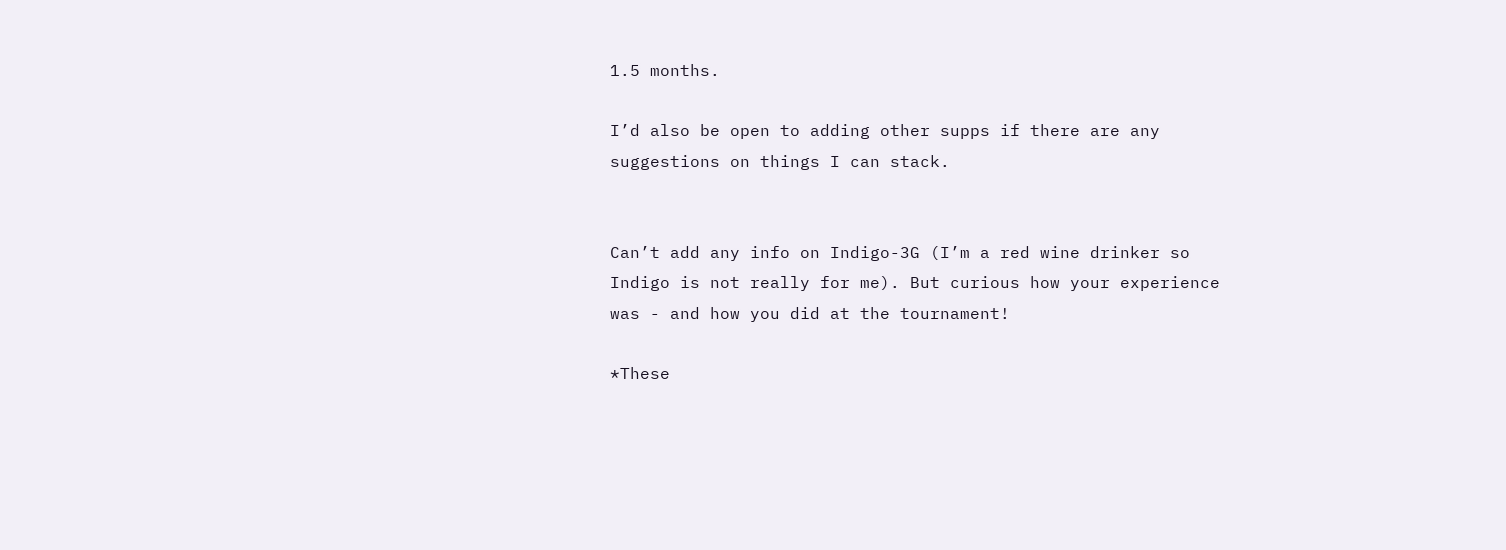1.5 months.

I’d also be open to adding other supps if there are any suggestions on things I can stack.


Can’t add any info on Indigo-3G (I’m a red wine drinker so Indigo is not really for me). But curious how your experience was - and how you did at the tournament!

*These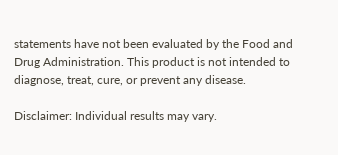statements have not been evaluated by the Food and Drug Administration. This product is not intended to diagnose, treat, cure, or prevent any disease.

Disclaimer: Individual results may vary.